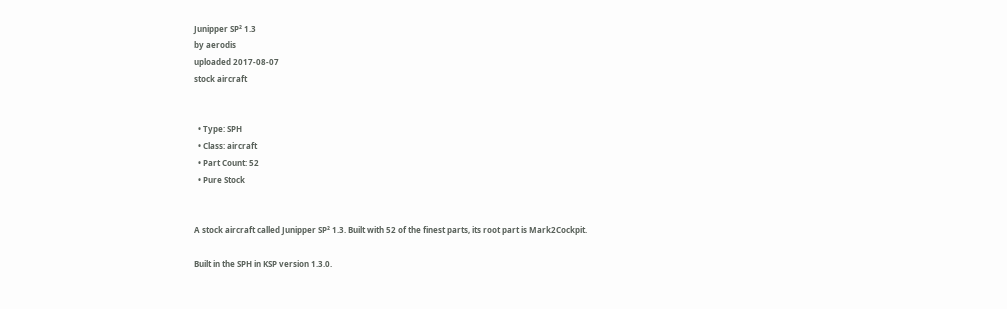Junipper SP² 1.3
by aerodis
uploaded 2017-08-07
stock aircraft


  • Type: SPH
  • Class: aircraft
  • Part Count: 52
  • Pure Stock


A stock aircraft called Junipper SP² 1.3. Built with 52 of the finest parts, its root part is Mark2Cockpit.

Built in the SPH in KSP version 1.3.0.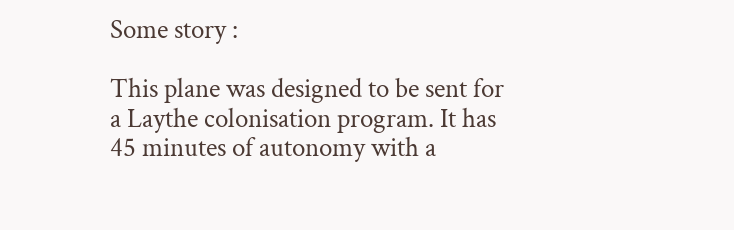Some story :

This plane was designed to be sent for a Laythe colonisation program. It has 45 minutes of autonomy with a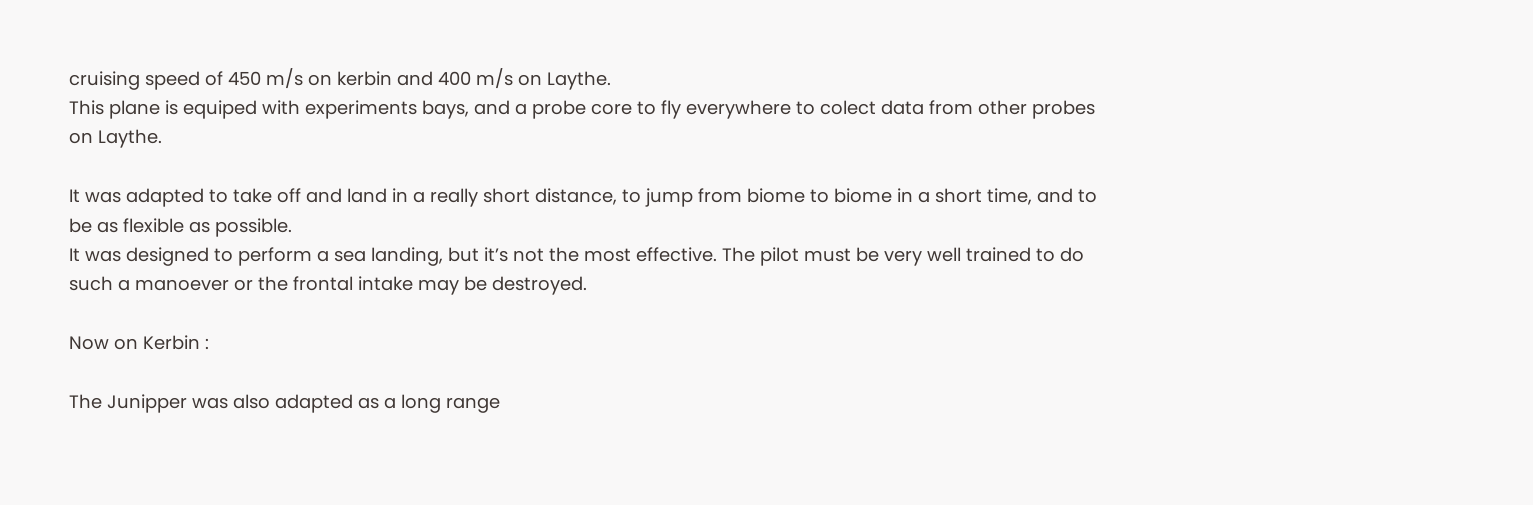cruising speed of 450 m/s on kerbin and 400 m/s on Laythe.
This plane is equiped with experiments bays, and a probe core to fly everywhere to colect data from other probes on Laythe.

It was adapted to take off and land in a really short distance, to jump from biome to biome in a short time, and to be as flexible as possible.
It was designed to perform a sea landing, but it’s not the most effective. The pilot must be very well trained to do such a manoever or the frontal intake may be destroyed.

Now on Kerbin :

The Junipper was also adapted as a long range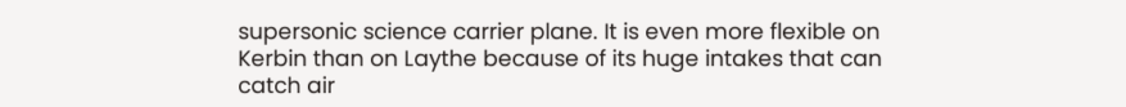supersonic science carrier plane. It is even more flexible on Kerbin than on Laythe because of its huge intakes that can catch air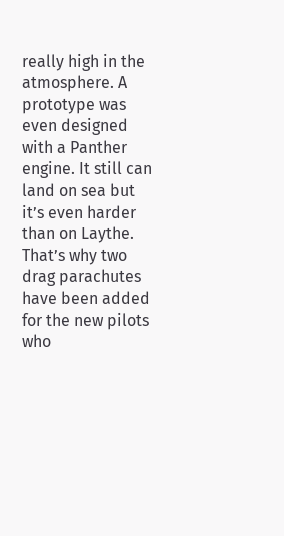really high in the atmosphere. A prototype was even designed with a Panther engine. It still can land on sea but it’s even harder than on Laythe. That’s why two drag parachutes have been added for the new pilots who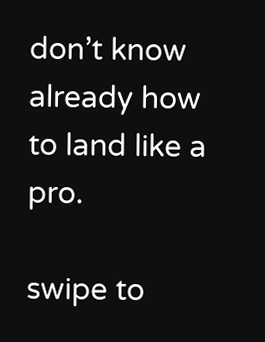don’t know already how to land like a pro.

swipe to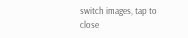switch images, tap to close